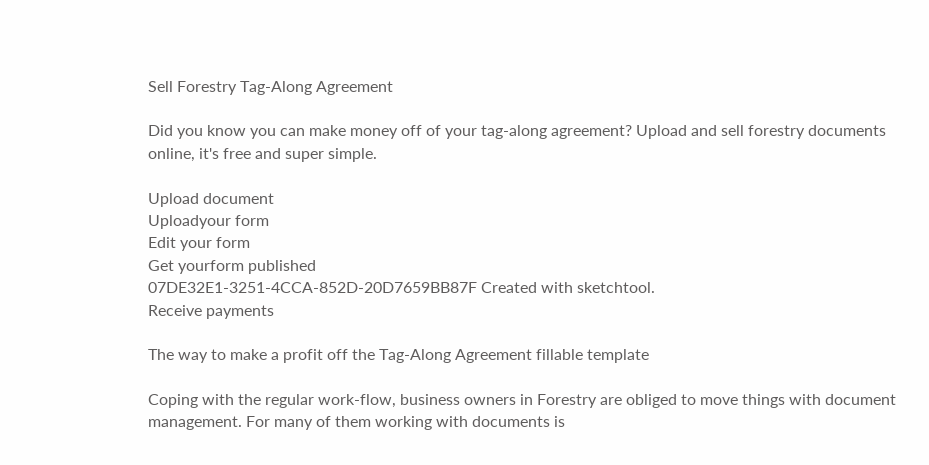Sell Forestry Tag-Along Agreement

Did you know you can make money off of your tag-along agreement? Upload and sell forestry documents online, it's free and super simple.

Upload document
Uploadyour form
Edit your form
Get yourform published
07DE32E1-3251-4CCA-852D-20D7659BB87F Created with sketchtool.
Receive payments

The way to make a profit off the Tag-Along Agreement fillable template

Coping with the regular work-flow, business owners in Forestry are obliged to move things with document management. For many of them working with documents is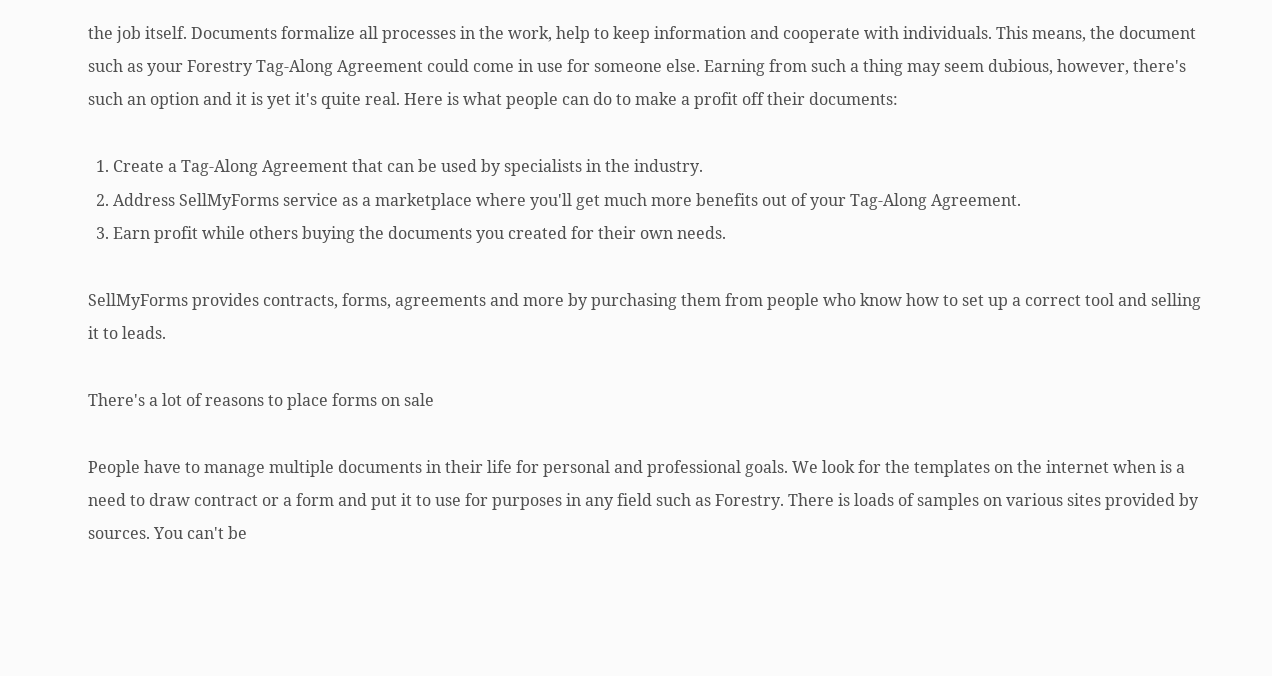the job itself. Documents formalize all processes in the work, help to keep information and cooperate with individuals. This means, the document such as your Forestry Tag-Along Agreement could come in use for someone else. Earning from such a thing may seem dubious, however, there's such an option and it is yet it's quite real. Here is what people can do to make a profit off their documents:

  1. Create a Tag-Along Agreement that can be used by specialists in the industry.
  2. Address SellMyForms service as a marketplace where you'll get much more benefits out of your Tag-Along Agreement.
  3. Earn profit while others buying the documents you created for their own needs.

SellMyForms provides contracts, forms, agreements and more by purchasing them from people who know how to set up a correct tool and selling it to leads.

There's a lot of reasons to place forms on sale

People have to manage multiple documents in their life for personal and professional goals. We look for the templates on the internet when is a need to draw contract or a form and put it to use for purposes in any field such as Forestry. There is loads of samples on various sites provided by sources. You can't be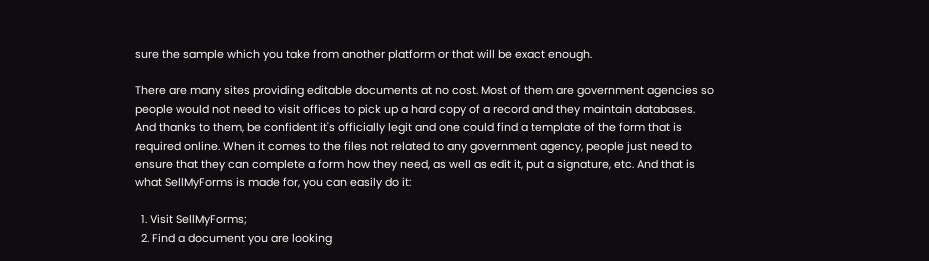sure the sample which you take from another platform or that will be exact enough.

There are many sites providing editable documents at no cost. Most of them are government agencies so people would not need to visit offices to pick up a hard copy of a record and they maintain databases. And thanks to them, be confident it's officially legit and one could find a template of the form that is required online. When it comes to the files not related to any government agency, people just need to ensure that they can complete a form how they need, as well as edit it, put a signature, etc. And that is what SellMyForms is made for, you can easily do it:

  1. Visit SellMyForms;
  2. Find a document you are looking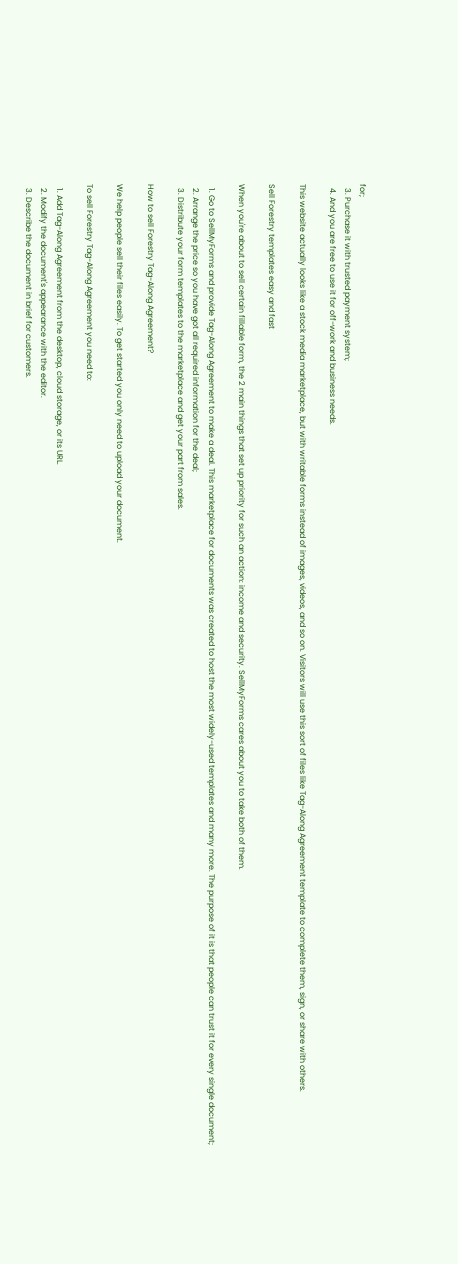for;
  3. Purchase it with trusted payment system;
  4. And you are free to use it for off-work and business needs.

This website actually looks like a stock media marketplace, but with writable forms instead of images, videos, and so on. Visitors will use this sort of files like Tag-Along Agreement template to complete them, sign, or share with others.

Sell Forestry templates easy and fast

When you're about to sell certain fillable form, the 2 main things that set up priority for such an action: income and security. SellMyForms cares about you to take both of them.

  1. Go to SellMyForms and provide Tag-Along Agreement to make a deal. This marketplace for documents was created to host the most widely-used templates and many more. The purpose of it is that people can trust it for every single document;
  2. Arrange the price so you have got all required information for the deal;
  3. Distribute your form templates to the marketplace and get your part from sales.

How to sell Forestry Tag-Along Agreement?

We help people sell their files easily. To get started you only need to upload your document.

To sell Forestry Tag-Along Agreement you need to:

  1. Add Tag-Along Agreement from the desktop, cloud storage, or its URL.
  2. Modify the document's appearance with the editor.
  3. Describe the document in brief for customers.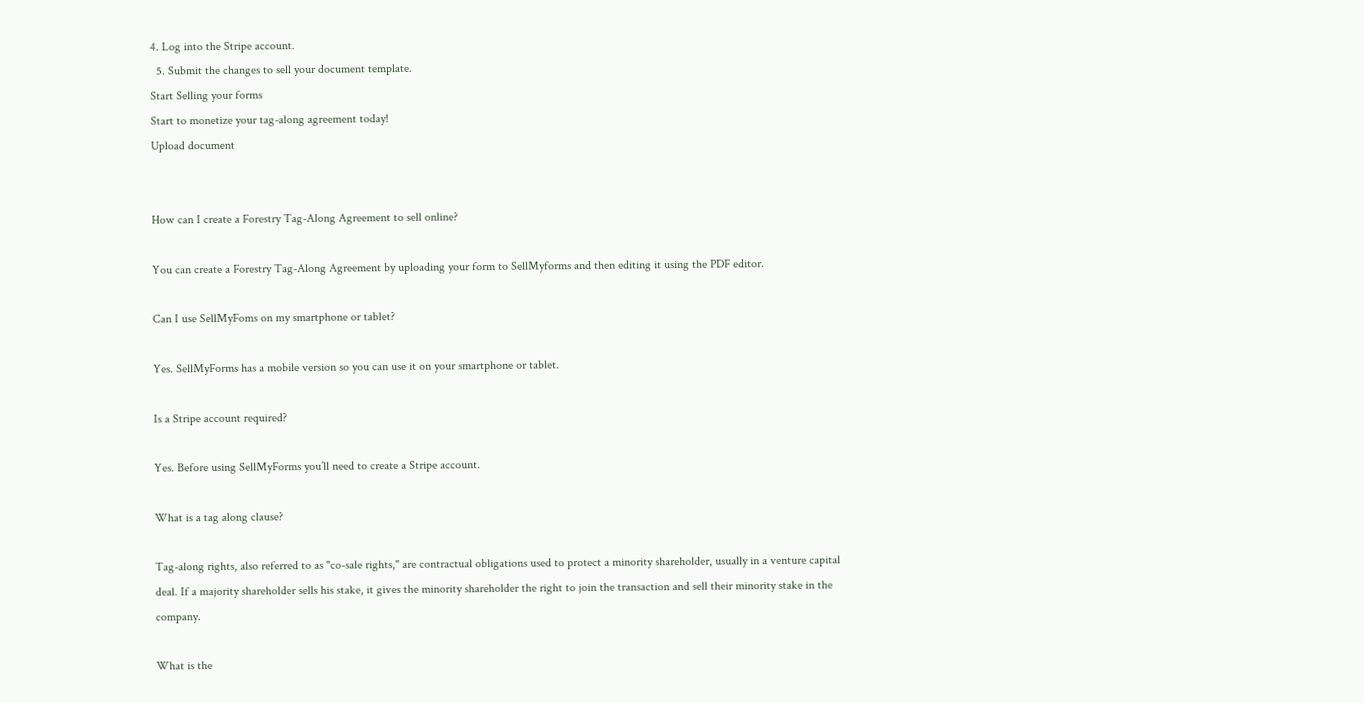4. Log into the Stripe account.
  5. Submit the changes to sell your document template.
Start Selling your forms
Start to monetize your tag-along agreement today!
Upload document


How can I create a Forestry Tag-Along Agreement to sell online?

You can create a Forestry Tag-Along Agreement by uploading your form to SellMyforms and then editing it using the PDF editor.

Can I use SellMyFoms on my smartphone or tablet?

Yes. SellMyForms has a mobile version so you can use it on your smartphone or tablet.

Is a Stripe account required?

Yes. Before using SellMyForms you’ll need to create a Stripe account.

What is a tag along clause?

Tag-along rights, also referred to as "co-sale rights," are contractual obligations used to protect a minority shareholder, usually in a venture capital deal. If a majority shareholder sells his stake, it gives the minority shareholder the right to join the transaction and sell their minority stake in the company.

What is the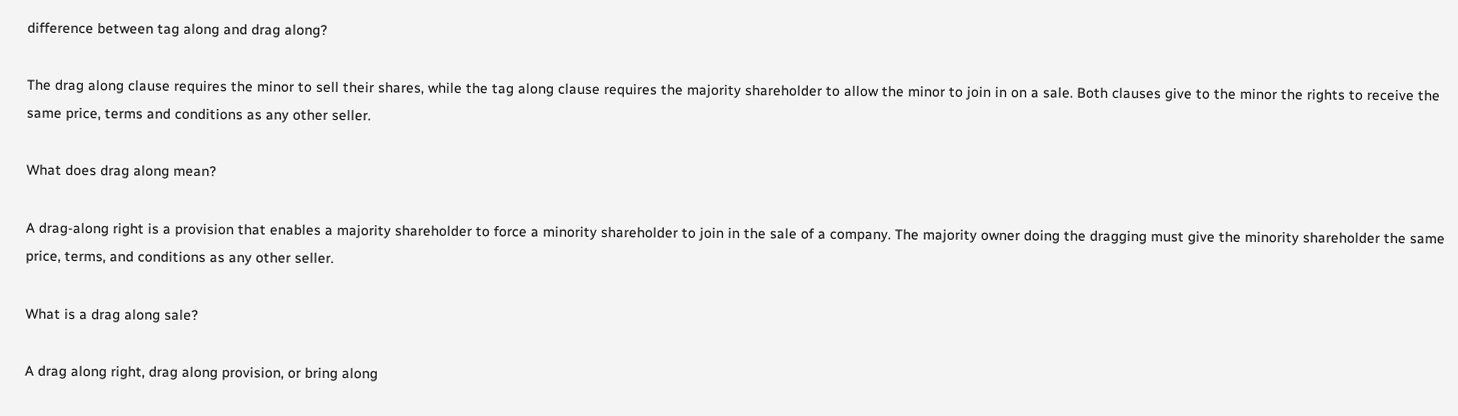difference between tag along and drag along?

The drag along clause requires the minor to sell their shares, while the tag along clause requires the majority shareholder to allow the minor to join in on a sale. Both clauses give to the minor the rights to receive the same price, terms and conditions as any other seller.

What does drag along mean?

A drag-along right is a provision that enables a majority shareholder to force a minority shareholder to join in the sale of a company. The majority owner doing the dragging must give the minority shareholder the same price, terms, and conditions as any other seller.

What is a drag along sale?

A drag along right, drag along provision, or bring along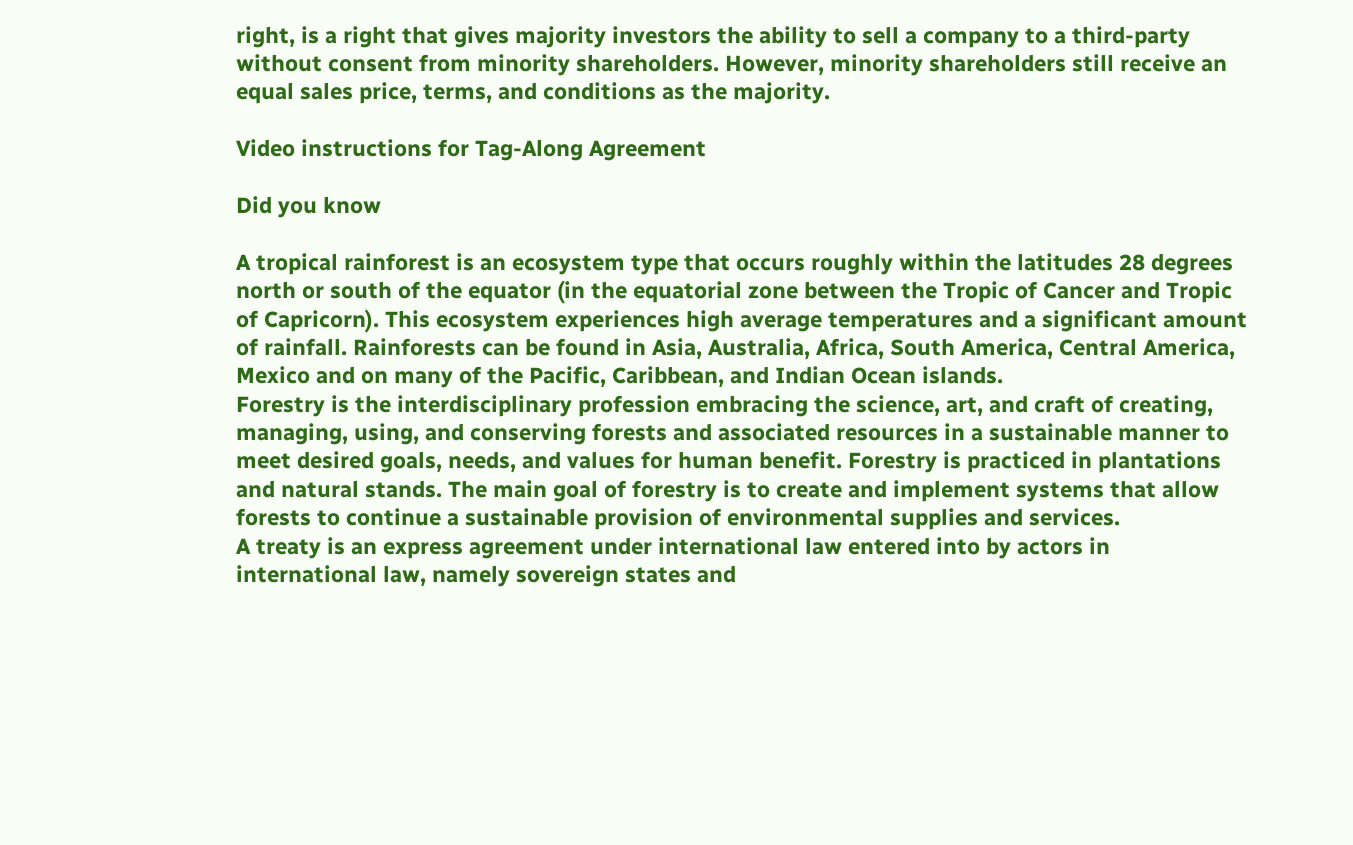right, is a right that gives majority investors the ability to sell a company to a third-party without consent from minority shareholders. However, minority shareholders still receive an equal sales price, terms, and conditions as the majority.

Video instructions for Tag-Along Agreement

Did you know

A tropical rainforest is an ecosystem type that occurs roughly within the latitudes 28 degrees north or south of the equator (in the equatorial zone between the Tropic of Cancer and Tropic of Capricorn). This ecosystem experiences high average temperatures and a significant amount of rainfall. Rainforests can be found in Asia, Australia, Africa, South America, Central America, Mexico and on many of the Pacific, Caribbean, and Indian Ocean islands.
Forestry is the interdisciplinary profession embracing the science, art, and craft of creating, managing, using, and conserving forests and associated resources in a sustainable manner to meet desired goals, needs, and values for human benefit. Forestry is practiced in plantations and natural stands. The main goal of forestry is to create and implement systems that allow forests to continue a sustainable provision of environmental supplies and services.
A treaty is an express agreement under international law entered into by actors in international law, namely sovereign states and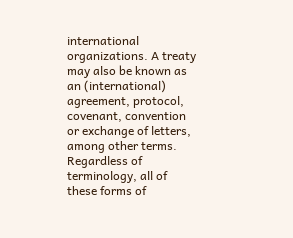international organizations. A treaty may also be known as an (international) agreement, protocol, covenant, convention or exchange of letters, among other terms. Regardless of terminology, all of these forms of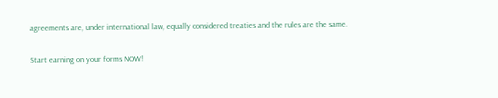agreements are, under international law, equally considered treaties and the rules are the same.

Start earning on your forms NOW!